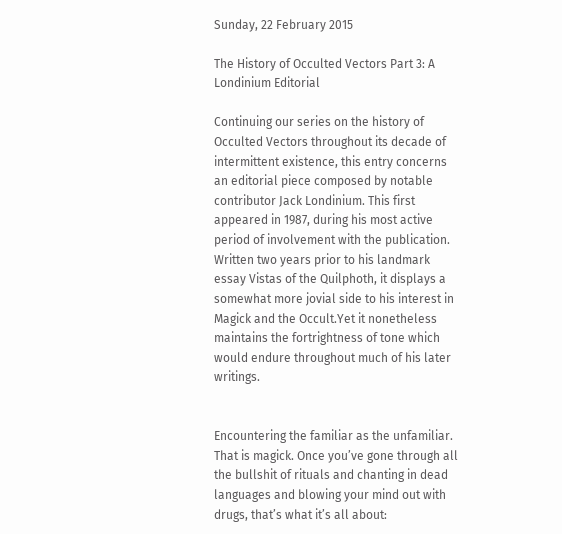Sunday, 22 February 2015

The History of Occulted Vectors Part 3: A Londinium Editorial

Continuing our series on the history of Occulted Vectors throughout its decade of intermittent existence, this entry concerns an editorial piece composed by notable contributor Jack Londinium. This first appeared in 1987, during his most active period of involvement with the publication. Written two years prior to his landmark essay Vistas of the Quilphoth, it displays a somewhat more jovial side to his interest in Magick and the Occult.Yet it nonetheless maintains the fortrightness of tone which would endure throughout much of his later writings.


Encountering the familiar as the unfamiliar. That is magick. Once you’ve gone through all the bullshit of rituals and chanting in dead languages and blowing your mind out with drugs, that’s what it’s all about: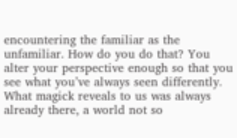encountering the familiar as the unfamiliar. How do you do that? You alter your perspective enough so that you see what you’ve always seen differently. What magick reveals to us was always already there, a world not so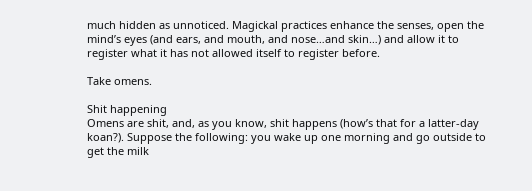much hidden as unnoticed. Magickal practices enhance the senses, open the mind’s eyes (and ears, and mouth, and nose…and skin…) and allow it to register what it has not allowed itself to register before.

Take omens.

Shit happening
Omens are shit, and, as you know, shit happens (how’s that for a latter-day koan?). Suppose the following: you wake up one morning and go outside to get the milk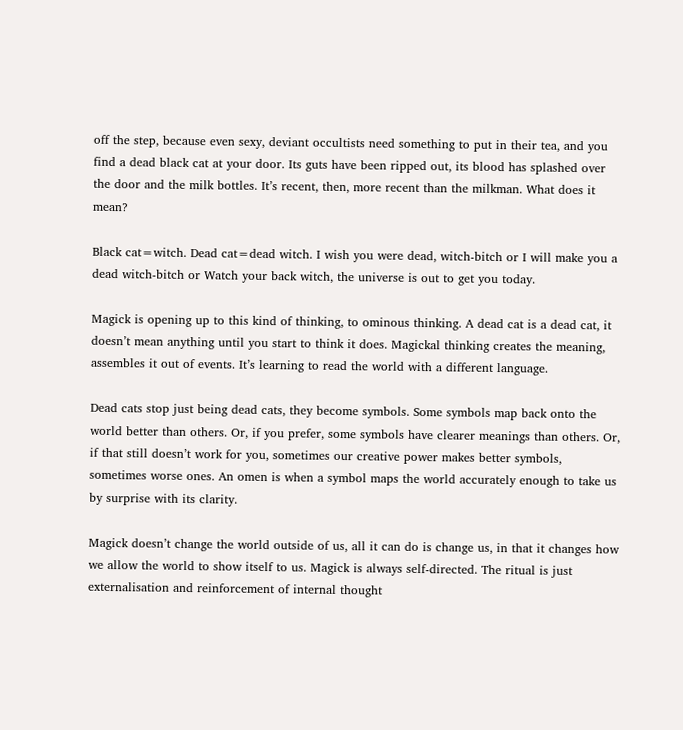off the step, because even sexy, deviant occultists need something to put in their tea, and you find a dead black cat at your door. Its guts have been ripped out, its blood has splashed over the door and the milk bottles. It’s recent, then, more recent than the milkman. What does it mean?

Black cat=witch. Dead cat=dead witch. I wish you were dead, witch-bitch or I will make you a dead witch-bitch or Watch your back witch, the universe is out to get you today.

Magick is opening up to this kind of thinking, to ominous thinking. A dead cat is a dead cat, it doesn’t mean anything until you start to think it does. Magickal thinking creates the meaning, assembles it out of events. It’s learning to read the world with a different language.

Dead cats stop just being dead cats, they become symbols. Some symbols map back onto the world better than others. Or, if you prefer, some symbols have clearer meanings than others. Or, if that still doesn’t work for you, sometimes our creative power makes better symbols, sometimes worse ones. An omen is when a symbol maps the world accurately enough to take us by surprise with its clarity.

Magick doesn’t change the world outside of us, all it can do is change us, in that it changes how we allow the world to show itself to us. Magick is always self-directed. The ritual is just externalisation and reinforcement of internal thought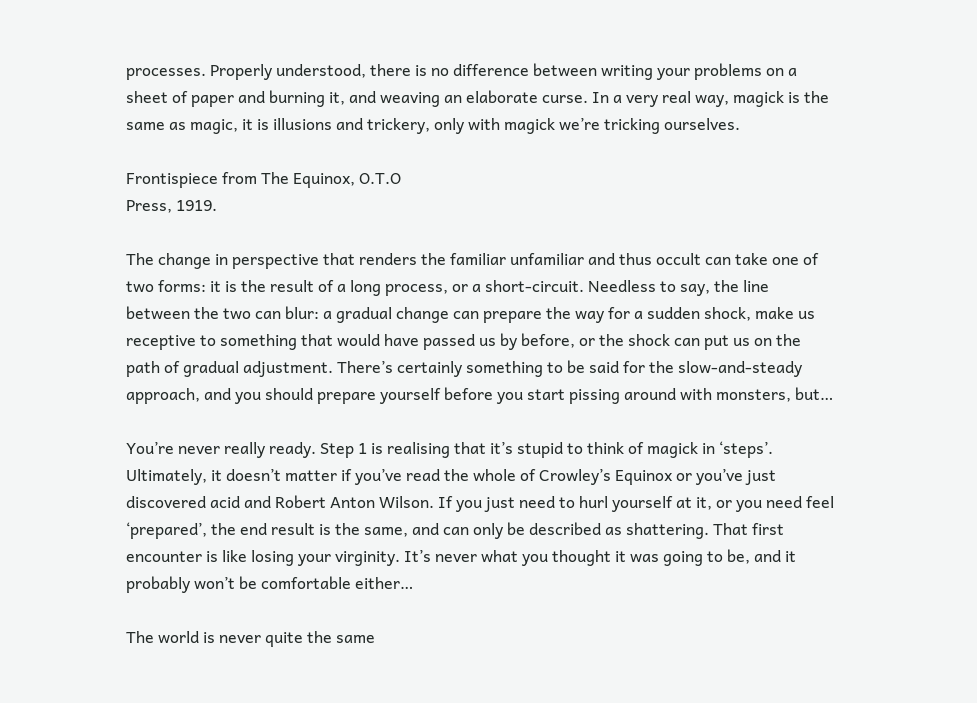processes. Properly understood, there is no difference between writing your problems on a sheet of paper and burning it, and weaving an elaborate curse. In a very real way, magick is the same as magic, it is illusions and trickery, only with magick we’re tricking ourselves.

Frontispiece from The Equinox, O.T.O
Press, 1919.

The change in perspective that renders the familiar unfamiliar and thus occult can take one of two forms: it is the result of a long process, or a short-circuit. Needless to say, the line between the two can blur: a gradual change can prepare the way for a sudden shock, make us receptive to something that would have passed us by before, or the shock can put us on the path of gradual adjustment. There’s certainly something to be said for the slow-and-steady approach, and you should prepare yourself before you start pissing around with monsters, but…

You’re never really ready. Step 1 is realising that it’s stupid to think of magick in ‘steps’. Ultimately, it doesn’t matter if you’ve read the whole of Crowley’s Equinox or you’ve just discovered acid and Robert Anton Wilson. If you just need to hurl yourself at it, or you need feel ‘prepared’, the end result is the same, and can only be described as shattering. That first encounter is like losing your virginity. It’s never what you thought it was going to be, and it probably won’t be comfortable either…

The world is never quite the same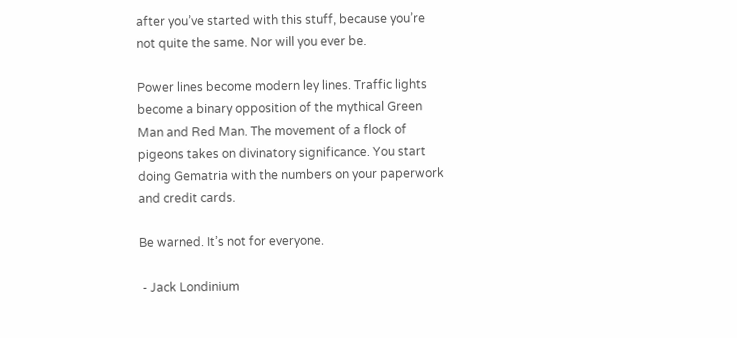after you’ve started with this stuff, because you’re not quite the same. Nor will you ever be.

Power lines become modern ley lines. Traffic lights become a binary opposition of the mythical Green Man and Red Man. The movement of a flock of pigeons takes on divinatory significance. You start doing Gematria with the numbers on your paperwork and credit cards.

Be warned. It’s not for everyone.

 - Jack Londinium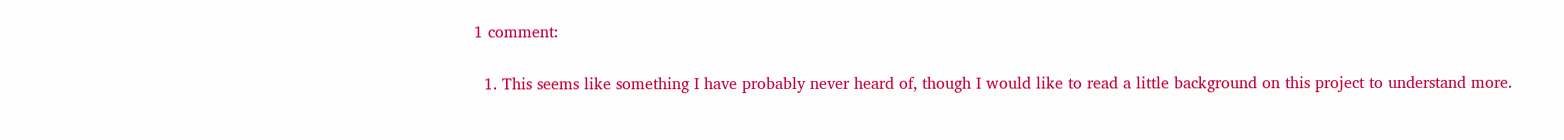1 comment:

  1. This seems like something I have probably never heard of, though I would like to read a little background on this project to understand more.